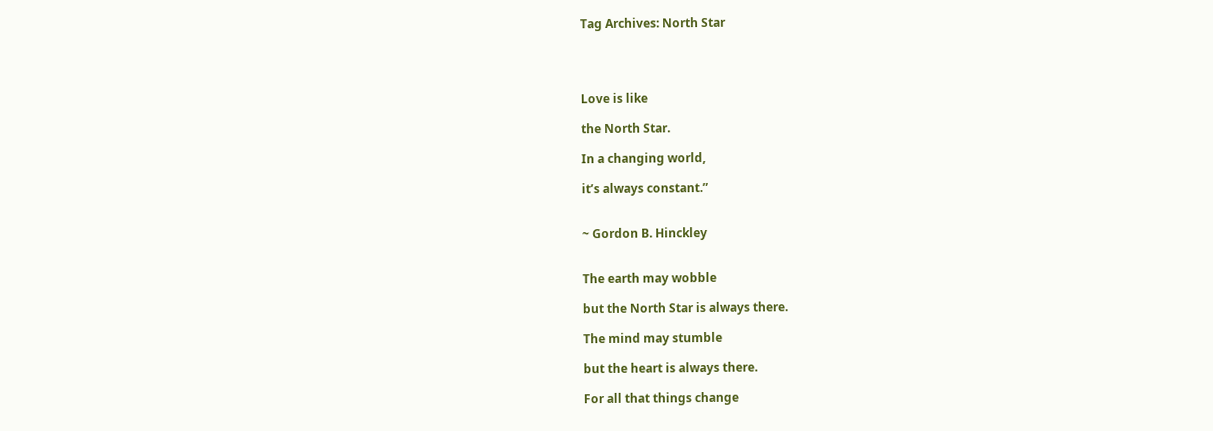Tag Archives: North Star




Love is like

the North Star.

In a changing world,

it’s always constant.”


~ Gordon B. Hinckley


The earth may wobble

but the North Star is always there.

The mind may stumble

but the heart is always there.

For all that things change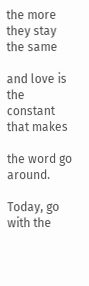the more they stay the same

and love is the constant that makes

the word go around.

Today, go with the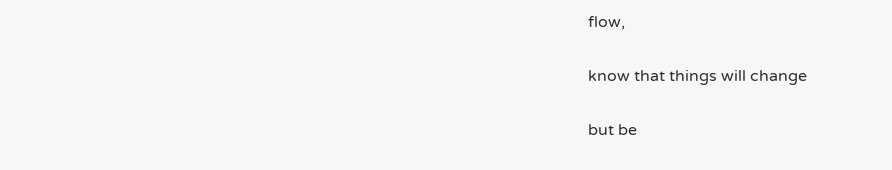flow,

know that things will change

but be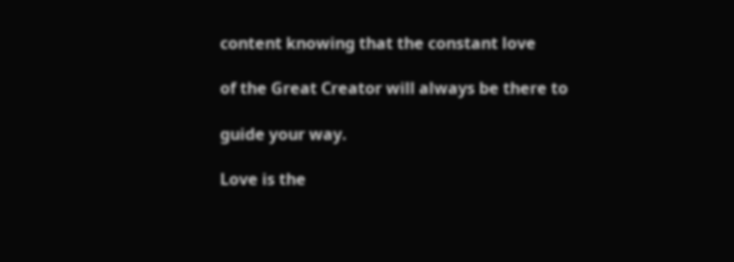content knowing that the constant love

of the Great Creator will always be there to

guide your way.

Love is the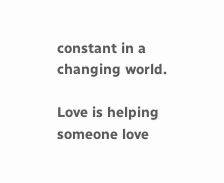constant in a changing world.

Love is helping someone love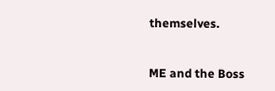themselves.


ME and the Boss